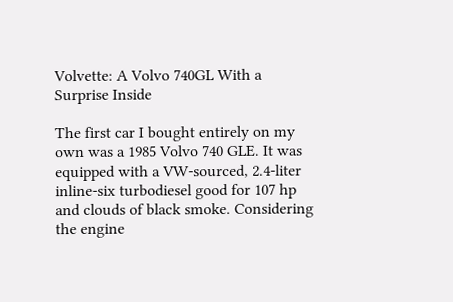Volvette: A Volvo 740GL With a Surprise Inside

The first car I bought entirely on my own was a 1985 Volvo 740 GLE. It was equipped with a VW-sourced, 2.4-liter inline-six turbodiesel good for 107 hp and clouds of black smoke. Considering the engine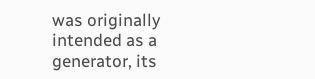was originally intended as a generator, its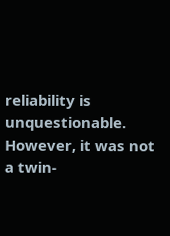reliability is unquestionable. However, it was not a twin-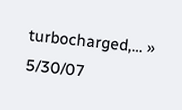turbocharged,… » 5/30/07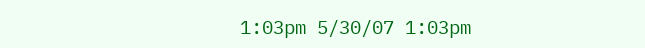1:03pm 5/30/07 1:03pm